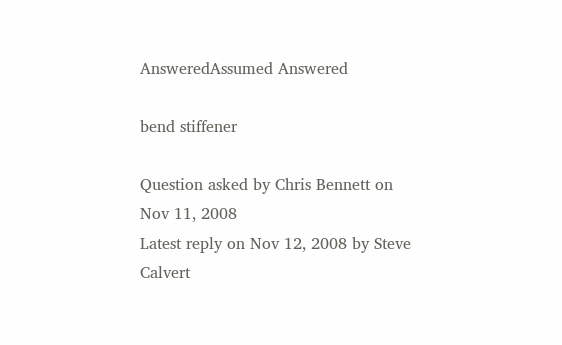AnsweredAssumed Answered

bend stiffener

Question asked by Chris Bennett on Nov 11, 2008
Latest reply on Nov 12, 2008 by Steve Calvert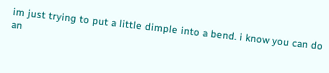im just trying to put a little dimple into a bend. i know you can do an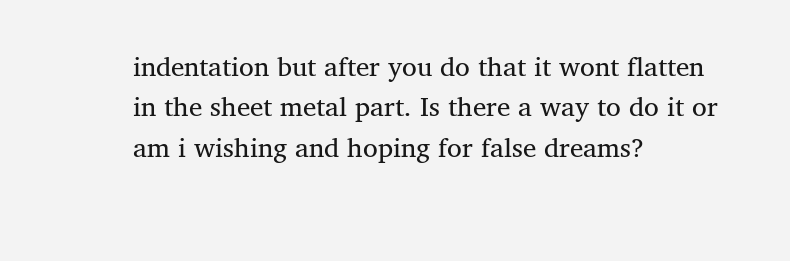indentation but after you do that it wont flatten in the sheet metal part. Is there a way to do it or am i wishing and hoping for false dreams?